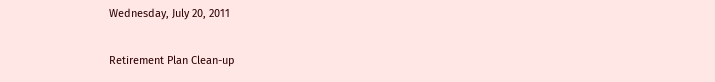Wednesday, July 20, 2011

Retirement Plan Clean-up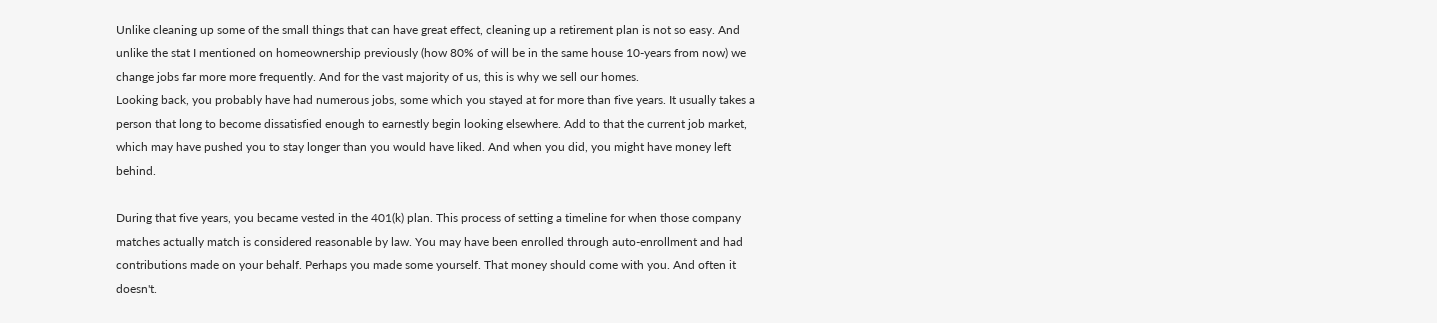Unlike cleaning up some of the small things that can have great effect, cleaning up a retirement plan is not so easy. And unlike the stat I mentioned on homeownership previously (how 80% of will be in the same house 10-years from now) we change jobs far more more frequently. And for the vast majority of us, this is why we sell our homes.
Looking back, you probably have had numerous jobs, some which you stayed at for more than five years. It usually takes a person that long to become dissatisfied enough to earnestly begin looking elsewhere. Add to that the current job market, which may have pushed you to stay longer than you would have liked. And when you did, you might have money left behind.

During that five years, you became vested in the 401(k) plan. This process of setting a timeline for when those company matches actually match is considered reasonable by law. You may have been enrolled through auto-enrollment and had contributions made on your behalf. Perhaps you made some yourself. That money should come with you. And often it doesn't.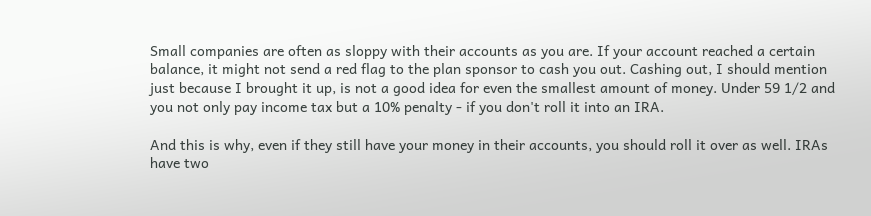Small companies are often as sloppy with their accounts as you are. If your account reached a certain balance, it might not send a red flag to the plan sponsor to cash you out. Cashing out, I should mention just because I brought it up, is not a good idea for even the smallest amount of money. Under 59 1/2 and you not only pay income tax but a 10% penalty - if you don't roll it into an IRA.

And this is why, even if they still have your money in their accounts, you should roll it over as well. IRAs have two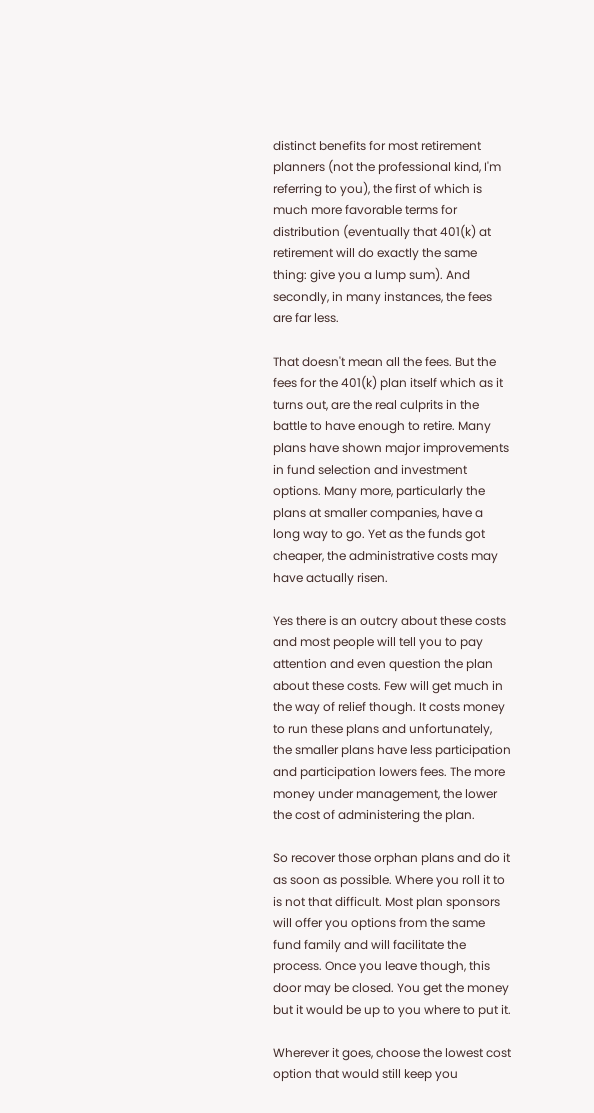distinct benefits for most retirement planners (not the professional kind, I'm referring to you), the first of which is much more favorable terms for distribution (eventually that 401(k) at retirement will do exactly the same thing: give you a lump sum). And secondly, in many instances, the fees are far less.

That doesn't mean all the fees. But the fees for the 401(k) plan itself which as it turns out, are the real culprits in the battle to have enough to retire. Many plans have shown major improvements in fund selection and investment options. Many more, particularly the plans at smaller companies, have a long way to go. Yet as the funds got cheaper, the administrative costs may have actually risen.

Yes there is an outcry about these costs and most people will tell you to pay attention and even question the plan about these costs. Few will get much in the way of relief though. It costs money to run these plans and unfortunately, the smaller plans have less participation and participation lowers fees. The more money under management, the lower the cost of administering the plan.

So recover those orphan plans and do it as soon as possible. Where you roll it to is not that difficult. Most plan sponsors will offer you options from the same fund family and will facilitate the process. Once you leave though, this door may be closed. You get the money but it would be up to you where to put it.

Wherever it goes, choose the lowest cost option that would still keep you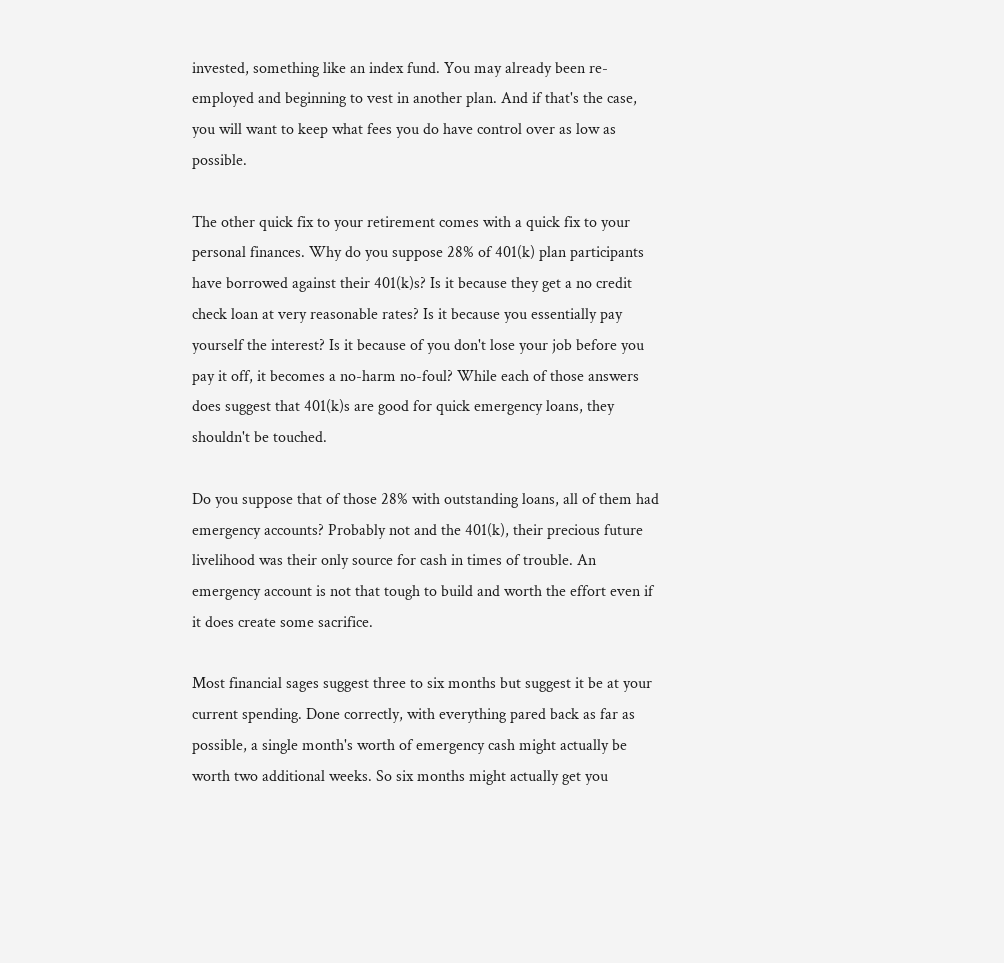invested, something like an index fund. You may already been re-employed and beginning to vest in another plan. And if that's the case, you will want to keep what fees you do have control over as low as possible.

The other quick fix to your retirement comes with a quick fix to your personal finances. Why do you suppose 28% of 401(k) plan participants have borrowed against their 401(k)s? Is it because they get a no credit check loan at very reasonable rates? Is it because you essentially pay yourself the interest? Is it because of you don't lose your job before you pay it off, it becomes a no-harm no-foul? While each of those answers does suggest that 401(k)s are good for quick emergency loans, they shouldn't be touched.

Do you suppose that of those 28% with outstanding loans, all of them had emergency accounts? Probably not and the 401(k), their precious future livelihood was their only source for cash in times of trouble. An emergency account is not that tough to build and worth the effort even if it does create some sacrifice.

Most financial sages suggest three to six months but suggest it be at your current spending. Done correctly, with everything pared back as far as possible, a single month's worth of emergency cash might actually be worth two additional weeks. So six months might actually get you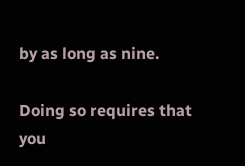by as long as nine.

Doing so requires that you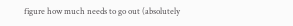figure how much needs to go out (absolutely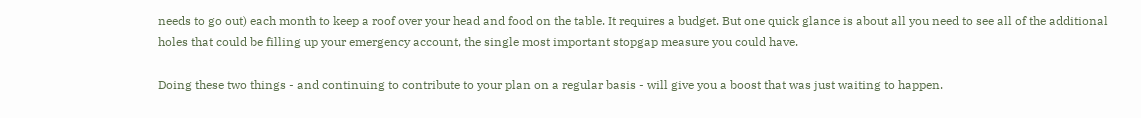needs to go out) each month to keep a roof over your head and food on the table. It requires a budget. But one quick glance is about all you need to see all of the additional holes that could be filling up your emergency account, the single most important stopgap measure you could have.

Doing these two things - and continuing to contribute to your plan on a regular basis - will give you a boost that was just waiting to happen.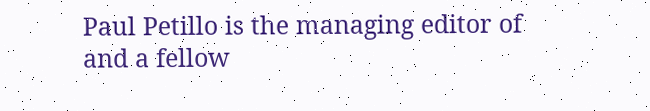Paul Petillo is the managing editor of and a fellow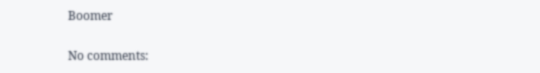Boomer

No comments: